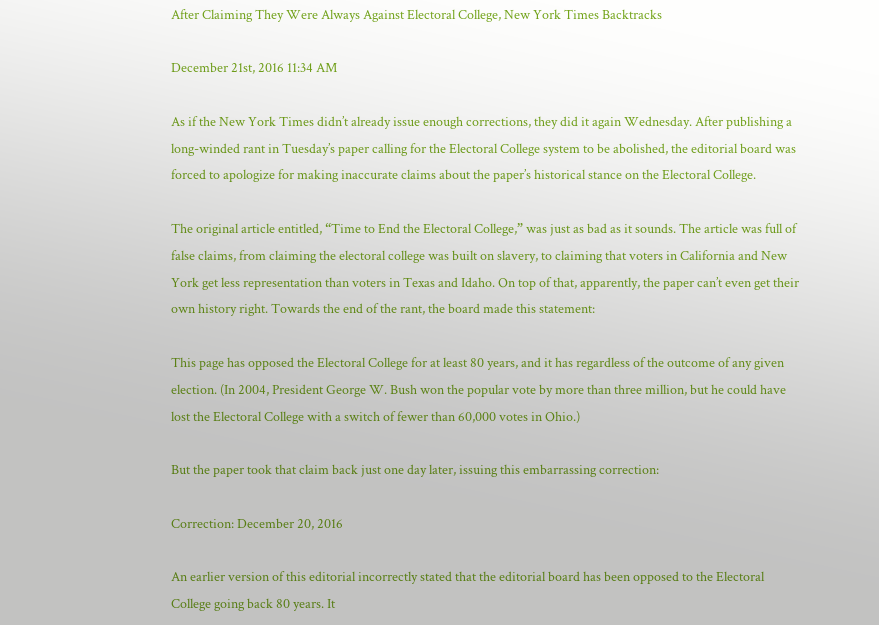After Claiming They Were Always Against Electoral College, New York Times Backtracks

December 21st, 2016 11:34 AM

As if the New York Times didn’t already issue enough corrections, they did it again Wednesday. After publishing a long-winded rant in Tuesday’s paper calling for the Electoral College system to be abolished, the editorial board was forced to apologize for making inaccurate claims about the paper’s historical stance on the Electoral College.

The original article entitled, “Time to End the Electoral College,” was just as bad as it sounds. The article was full of false claims, from claiming the electoral college was built on slavery, to claiming that voters in California and New York get less representation than voters in Texas and Idaho. On top of that, apparently, the paper can’t even get their own history right. Towards the end of the rant, the board made this statement:

This page has opposed the Electoral College for at least 80 years, and it has regardless of the outcome of any given election. (In 2004, President George W. Bush won the popular vote by more than three million, but he could have lost the Electoral College with a switch of fewer than 60,000 votes in Ohio.)

But the paper took that claim back just one day later, issuing this embarrassing correction:

Correction: December 20, 2016

An earlier version of this editorial incorrectly stated that the editorial board has been opposed to the Electoral College going back 80 years. It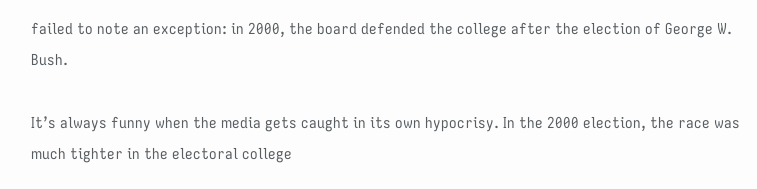failed to note an exception: in 2000, the board defended the college after the election of George W. Bush.

It’s always funny when the media gets caught in its own hypocrisy. In the 2000 election, the race was much tighter in the electoral college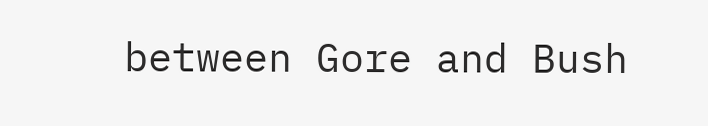between Gore and Bush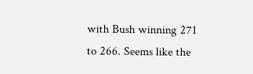with Bush winning 271 to 266. Seems like the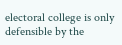electoral college is only defensible by the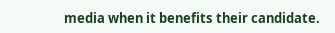media when it benefits their candidate.